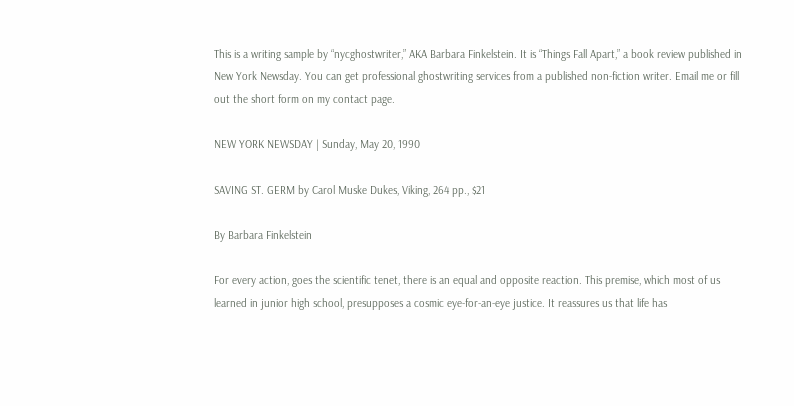This is a writing sample by “nycghostwriter,” AKA Barbara Finkelstein. It is “Things Fall Apart,” a book review published in New York Newsday. You can get professional ghostwriting services from a published non-fiction writer. Email me or fill out the short form on my contact page.

NEW YORK NEWSDAY | Sunday, May 20, 1990

SAVING ST. GERM by Carol Muske Dukes, Viking, 264 pp., $21

By Barbara Finkelstein

For every action, goes the scientific tenet, there is an equal and opposite reaction. This premise, which most of us learned in junior high school, presupposes a cosmic eye-for-an-eye justice. It reassures us that life has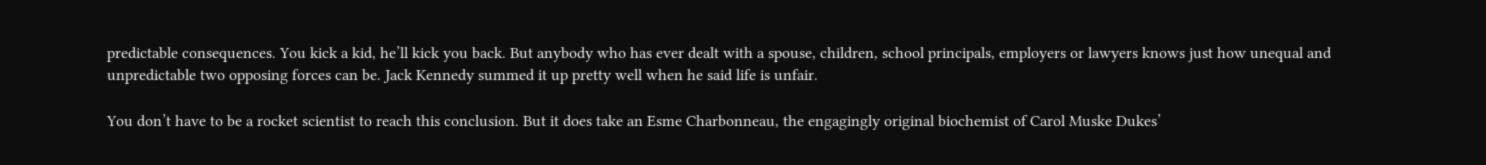predictable consequences. You kick a kid, he’ll kick you back. But anybody who has ever dealt with a spouse, children, school principals, employers or lawyers knows just how unequal and unpredictable two opposing forces can be. Jack Kennedy summed it up pretty well when he said life is unfair.

You don’t have to be a rocket scientist to reach this conclusion. But it does take an Esme Charbonneau, the engagingly original biochemist of Carol Muske Dukes’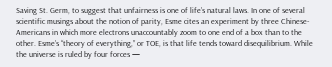Saving St. Germ, to suggest that unfairness is one of life’s natural laws. In one of several scientific musings about the notion of parity, Esme cites an experiment by three Chinese-Americans in which more electrons unaccountably zoom to one end of a box than to the other. Esme’s “theory of everything,” or TOE, is that life tends toward disequilibrium. While the universe is ruled by four forces —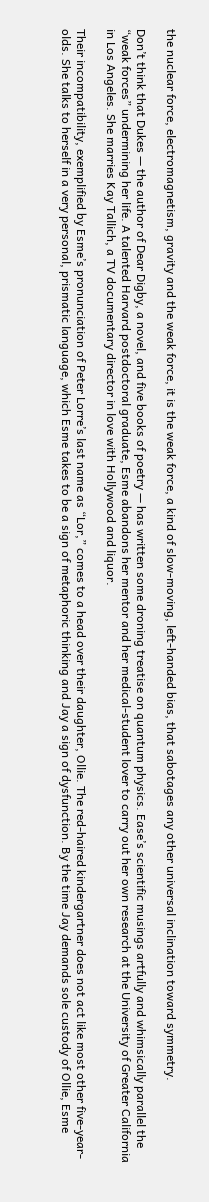the nuclear force, electromagnetism, gravity and the weak force, it is the weak force, a kind of slow-moving, left-handed bias, that sabotages any other universal inclination toward symmetry.

Don’t think that Dukes — the author of Dear Digby, a novel, and five books of poetry — has written some droning treatise on quantum physics. Ease’s scientific musings artfully and whimsically parallel the “weak forces” undermining her life. A talented Harvard postdoctoral graduate, Esme abandons her mentor and her medical-student lover to carry out her own research at the University of Greater California in Los Angeles. She marries Kay Tallich, a TV documentary director in love with Hollywood and liquor.

Their incompatibility, exemplified by Esme’s pronunciation of Peter Lorre’s last name as “Lor,” comes to a head over their daughter, Ollie. The red-haired kindergartner does not act like most other five-year-olds. She talks to herself in a very personal, prismatic language, which Esme takes to be a sign of metaphoric thinking and Jay a sign of dysfunction. By the time Jay demands sole custody of Ollie, Esme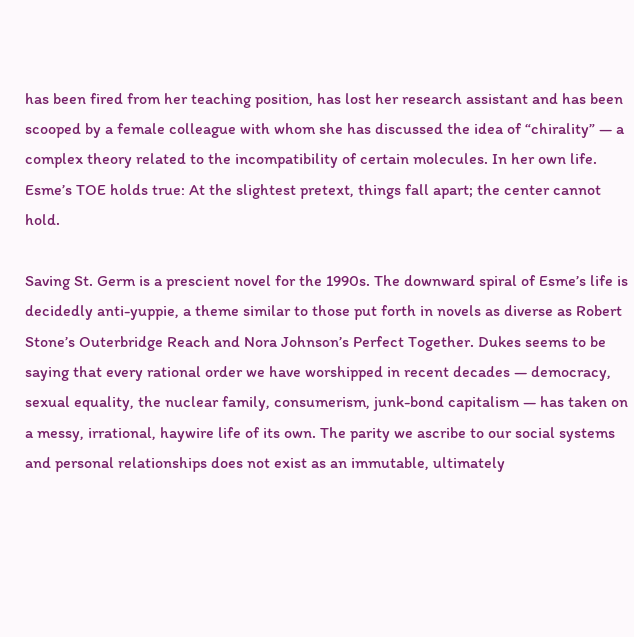has been fired from her teaching position, has lost her research assistant and has been scooped by a female colleague with whom she has discussed the idea of “chirality” — a complex theory related to the incompatibility of certain molecules. In her own life. Esme’s TOE holds true: At the slightest pretext, things fall apart; the center cannot hold.

Saving St. Germ is a prescient novel for the 1990s. The downward spiral of Esme’s life is decidedly anti-yuppie, a theme similar to those put forth in novels as diverse as Robert Stone’s Outerbridge Reach and Nora Johnson’s Perfect Together. Dukes seems to be saying that every rational order we have worshipped in recent decades — democracy, sexual equality, the nuclear family, consumerism, junk-bond capitalism — has taken on a messy, irrational, haywire life of its own. The parity we ascribe to our social systems and personal relationships does not exist as an immutable, ultimately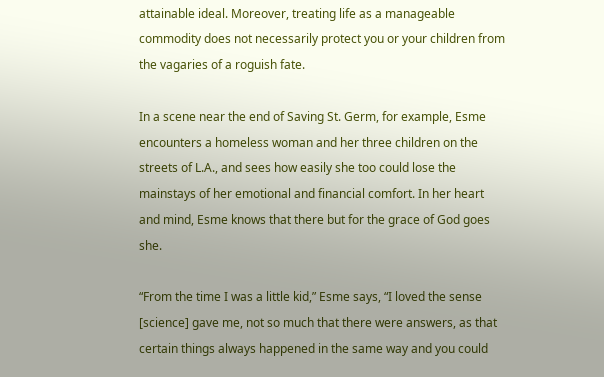attainable ideal. Moreover, treating life as a manageable commodity does not necessarily protect you or your children from the vagaries of a roguish fate.

In a scene near the end of Saving St. Germ, for example, Esme encounters a homeless woman and her three children on the streets of L.A., and sees how easily she too could lose the mainstays of her emotional and financial comfort. In her heart and mind, Esme knows that there but for the grace of God goes she.

“From the time I was a little kid,” Esme says, “I loved the sense [science] gave me, not so much that there were answers, as that certain things always happened in the same way and you could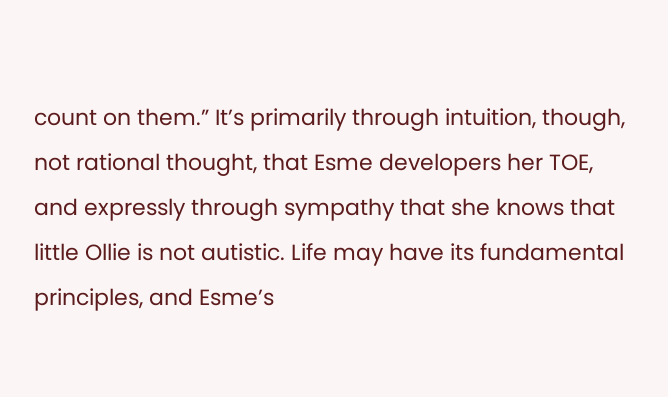count on them.” It’s primarily through intuition, though, not rational thought, that Esme developers her TOE, and expressly through sympathy that she knows that little Ollie is not autistic. Life may have its fundamental principles, and Esme’s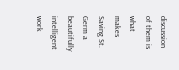discussion of them is what makes Saving St. Germ a beautifully intelligent work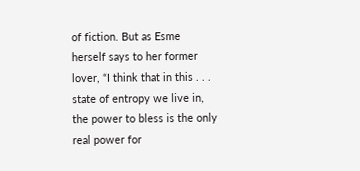of fiction. But as Esme herself says to her former lover, “I think that in this . . . state of entropy we live in, the power to bless is the only real power for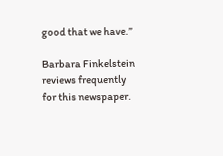good that we have.”

Barbara Finkelstein reviews frequently for this newspaper.